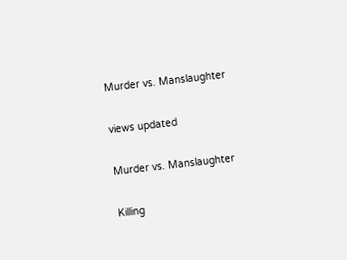Murder vs. Manslaughter

views updated

Murder vs. Manslaughter

Killing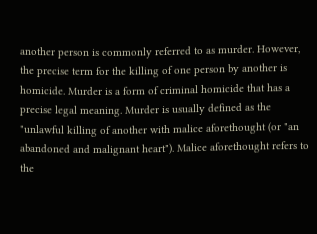another person is commonly referred to as murder. However, the precise term for the killing of one person by another is homicide. Murder is a form of criminal homicide that has a precise legal meaning. Murder is usually defined as the "unlawful killing of another with malice aforethought (or "an abandoned and malignant heart"). Malice aforethought refers to the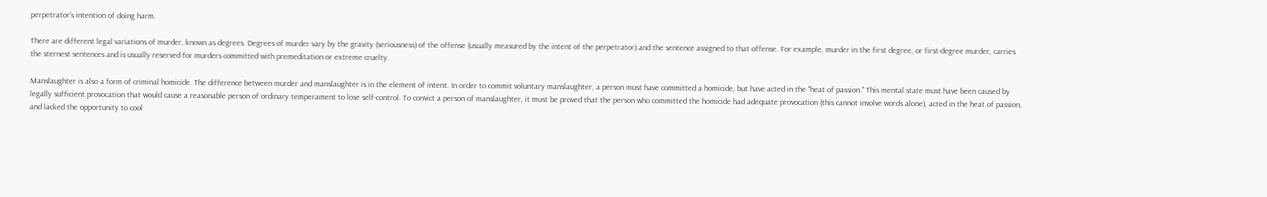perpetrator's intention of doing harm.

There are different legal variations of murder, known as degrees. Degrees of murder vary by the gravity (seriousness) of the offense (usually measured by the intent of the perpetrator) and the sentence assigned to that offense. For example, murder in the first degree, or first-degree murder, carries the sternest sentences and is usually reserved for murders committed with premeditation or extreme cruelty.

Manslaughter is also a form of criminal homicide. The difference between murder and manslaughter is in the element of intent. In order to commit voluntary manslaughter, a person must have committed a homicide, but have acted in the "heat of passion." This mental state must have been caused by legally sufficient provocation that would cause a reasonable person of ordinary temperament to lose self-control. To convict a person of manslaughter, it must be proved that the person who committed the homicide had adequate provocation (this cannot involve words alone), acted in the heat of passion, and lacked the opportunity to cool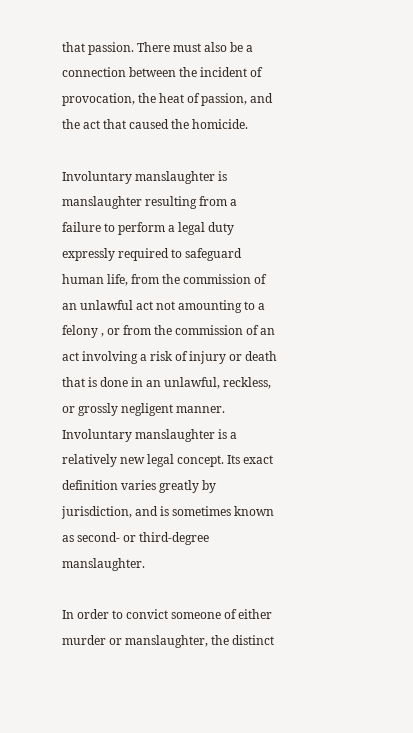that passion. There must also be a connection between the incident of provocation, the heat of passion, and the act that caused the homicide.

Involuntary manslaughter is manslaughter resulting from a failure to perform a legal duty expressly required to safeguard human life, from the commission of an unlawful act not amounting to a felony , or from the commission of an act involving a risk of injury or death that is done in an unlawful, reckless, or grossly negligent manner. Involuntary manslaughter is a relatively new legal concept. Its exact definition varies greatly by jurisdiction, and is sometimes known as second- or third-degree manslaughter.

In order to convict someone of either murder or manslaughter, the distinct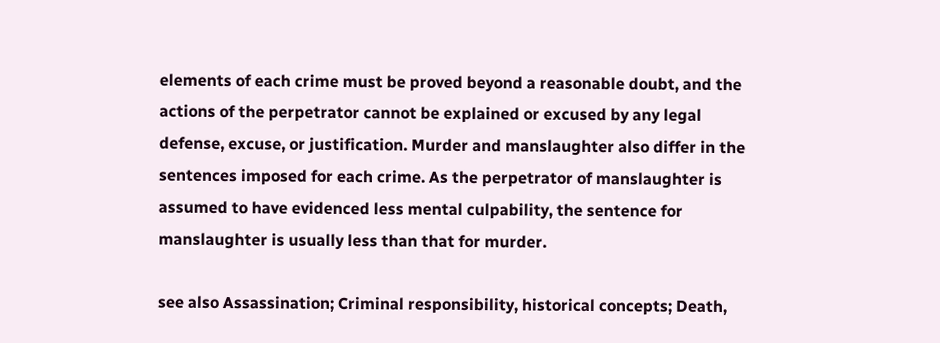elements of each crime must be proved beyond a reasonable doubt, and the actions of the perpetrator cannot be explained or excused by any legal defense, excuse, or justification. Murder and manslaughter also differ in the sentences imposed for each crime. As the perpetrator of manslaughter is assumed to have evidenced less mental culpability, the sentence for manslaughter is usually less than that for murder.

see also Assassination; Criminal responsibility, historical concepts; Death,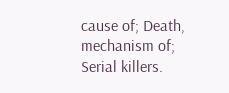cause of; Death, mechanism of; Serial killers.